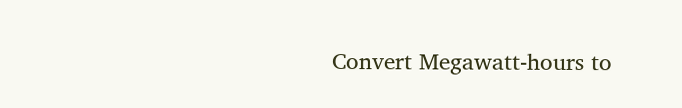Convert Megawatt-hours to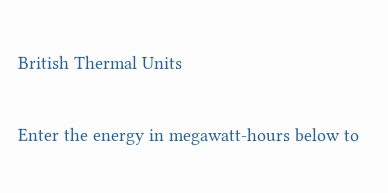British Thermal Units

Enter the energy in megawatt-hours below to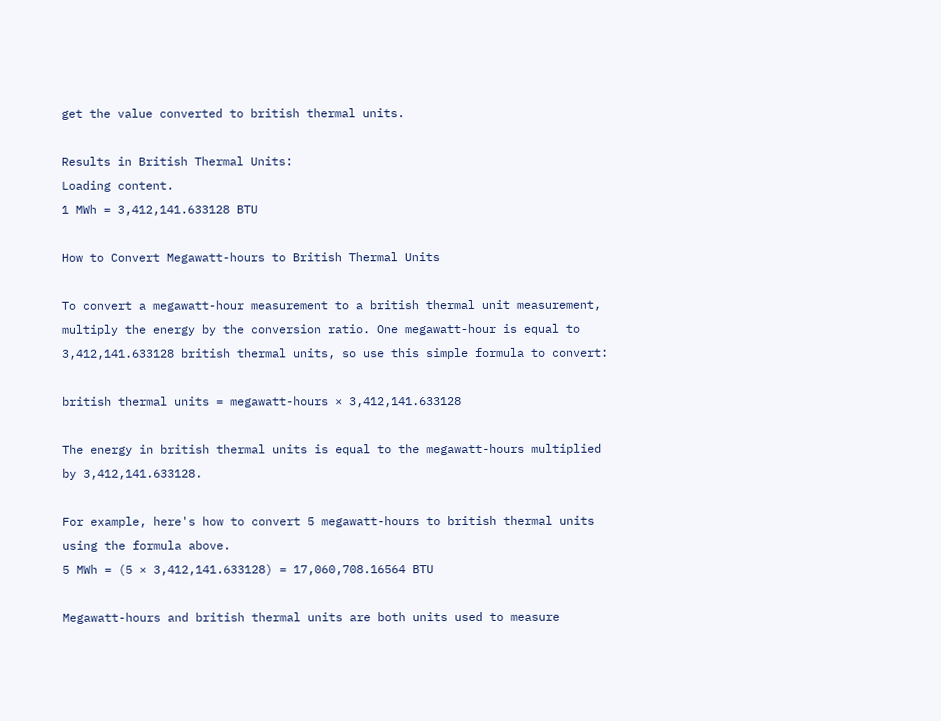get the value converted to british thermal units.

Results in British Thermal Units:
Loading content.
1 MWh = 3,412,141.633128 BTU

How to Convert Megawatt-hours to British Thermal Units

To convert a megawatt-hour measurement to a british thermal unit measurement, multiply the energy by the conversion ratio. One megawatt-hour is equal to 3,412,141.633128 british thermal units, so use this simple formula to convert:

british thermal units = megawatt-hours × 3,412,141.633128

The energy in british thermal units is equal to the megawatt-hours multiplied by 3,412,141.633128.

For example, here's how to convert 5 megawatt-hours to british thermal units using the formula above.
5 MWh = (5 × 3,412,141.633128) = 17,060,708.16564 BTU

Megawatt-hours and british thermal units are both units used to measure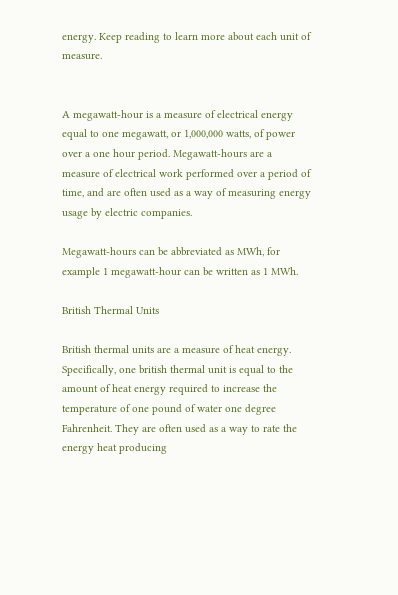energy. Keep reading to learn more about each unit of measure.


A megawatt-hour is a measure of electrical energy equal to one megawatt, or 1,000,000 watts, of power over a one hour period. Megawatt-hours are a measure of electrical work performed over a period of time, and are often used as a way of measuring energy usage by electric companies.

Megawatt-hours can be abbreviated as MWh, for example 1 megawatt-hour can be written as 1 MWh.

British Thermal Units

British thermal units are a measure of heat energy. Specifically, one british thermal unit is equal to the amount of heat energy required to increase the temperature of one pound of water one degree Fahrenheit. They are often used as a way to rate the energy heat producing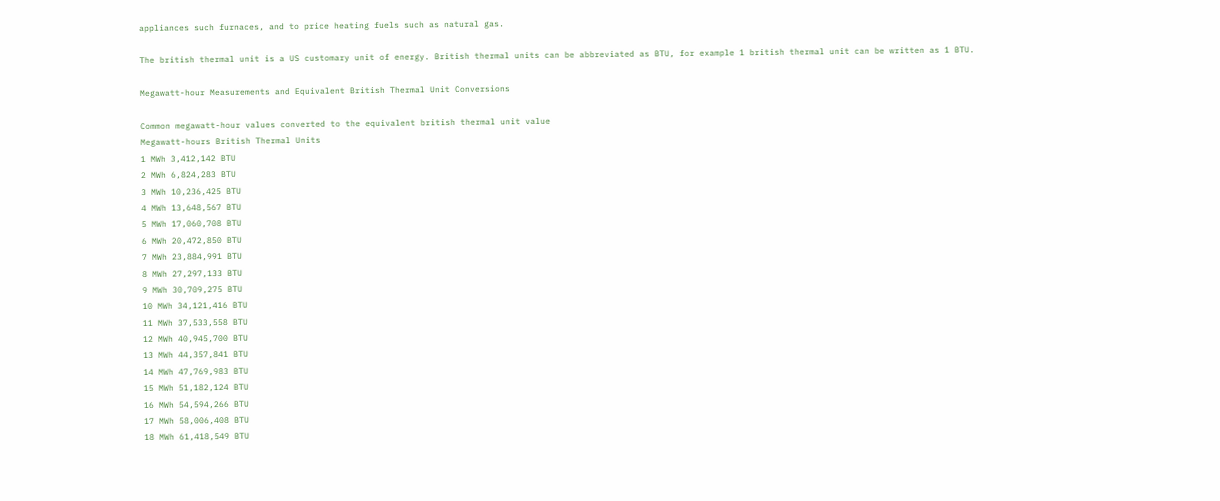appliances such furnaces, and to price heating fuels such as natural gas.

The british thermal unit is a US customary unit of energy. British thermal units can be abbreviated as BTU, for example 1 british thermal unit can be written as 1 BTU.

Megawatt-hour Measurements and Equivalent British Thermal Unit Conversions

Common megawatt-hour values converted to the equivalent british thermal unit value
Megawatt-hours British Thermal Units
1 MWh 3,412,142 BTU
2 MWh 6,824,283 BTU
3 MWh 10,236,425 BTU
4 MWh 13,648,567 BTU
5 MWh 17,060,708 BTU
6 MWh 20,472,850 BTU
7 MWh 23,884,991 BTU
8 MWh 27,297,133 BTU
9 MWh 30,709,275 BTU
10 MWh 34,121,416 BTU
11 MWh 37,533,558 BTU
12 MWh 40,945,700 BTU
13 MWh 44,357,841 BTU
14 MWh 47,769,983 BTU
15 MWh 51,182,124 BTU
16 MWh 54,594,266 BTU
17 MWh 58,006,408 BTU
18 MWh 61,418,549 BTU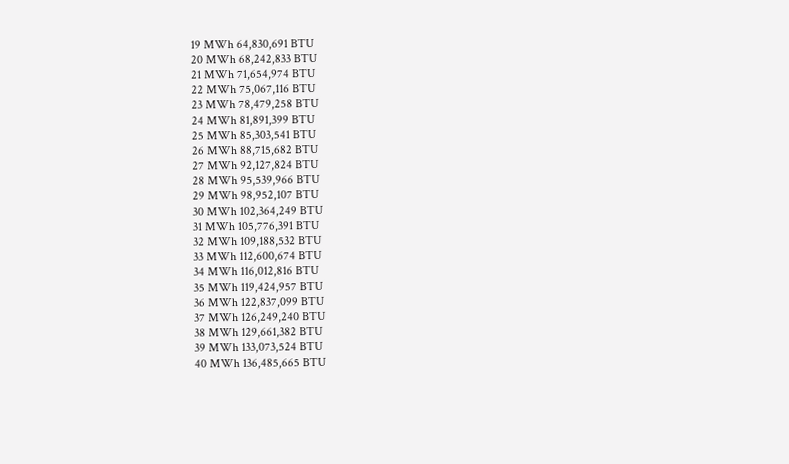19 MWh 64,830,691 BTU
20 MWh 68,242,833 BTU
21 MWh 71,654,974 BTU
22 MWh 75,067,116 BTU
23 MWh 78,479,258 BTU
24 MWh 81,891,399 BTU
25 MWh 85,303,541 BTU
26 MWh 88,715,682 BTU
27 MWh 92,127,824 BTU
28 MWh 95,539,966 BTU
29 MWh 98,952,107 BTU
30 MWh 102,364,249 BTU
31 MWh 105,776,391 BTU
32 MWh 109,188,532 BTU
33 MWh 112,600,674 BTU
34 MWh 116,012,816 BTU
35 MWh 119,424,957 BTU
36 MWh 122,837,099 BTU
37 MWh 126,249,240 BTU
38 MWh 129,661,382 BTU
39 MWh 133,073,524 BTU
40 MWh 136,485,665 BTU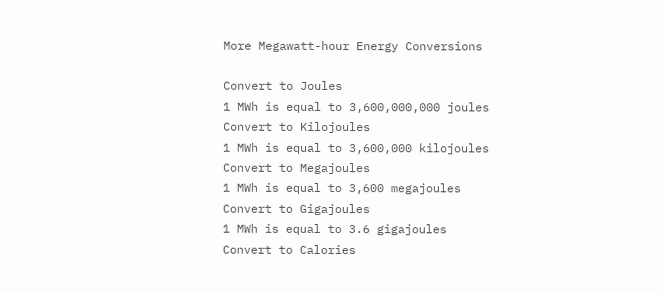More Megawatt-hour Energy Conversions

Convert to Joules
1 MWh is equal to 3,600,000,000 joules
Convert to Kilojoules
1 MWh is equal to 3,600,000 kilojoules
Convert to Megajoules
1 MWh is equal to 3,600 megajoules
Convert to Gigajoules
1 MWh is equal to 3.6 gigajoules
Convert to Calories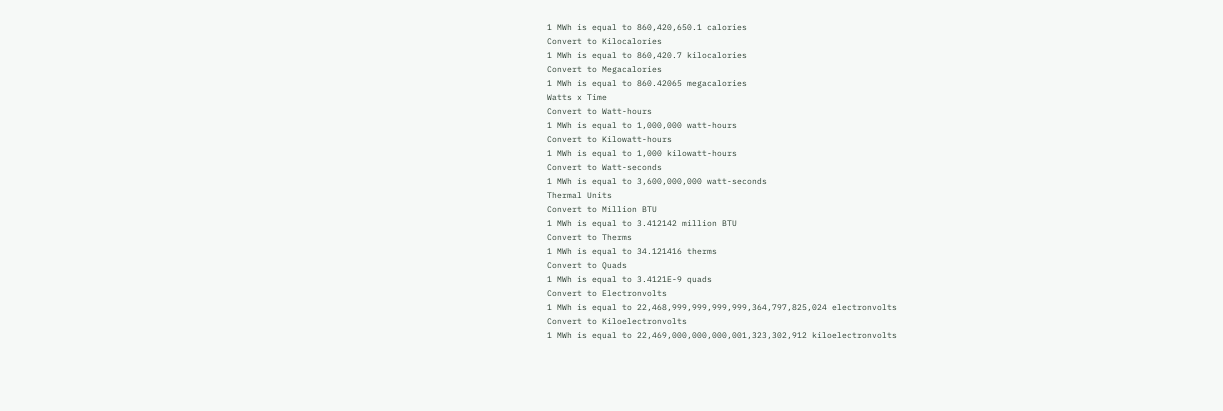1 MWh is equal to 860,420,650.1 calories
Convert to Kilocalories
1 MWh is equal to 860,420.7 kilocalories
Convert to Megacalories
1 MWh is equal to 860.42065 megacalories
Watts x Time
Convert to Watt-hours
1 MWh is equal to 1,000,000 watt-hours
Convert to Kilowatt-hours
1 MWh is equal to 1,000 kilowatt-hours
Convert to Watt-seconds
1 MWh is equal to 3,600,000,000 watt-seconds
Thermal Units
Convert to Million BTU
1 MWh is equal to 3.412142 million BTU
Convert to Therms
1 MWh is equal to 34.121416 therms
Convert to Quads
1 MWh is equal to 3.4121E-9 quads
Convert to Electronvolts
1 MWh is equal to 22,468,999,999,999,999,364,797,825,024 electronvolts
Convert to Kiloelectronvolts
1 MWh is equal to 22,469,000,000,000,001,323,302,912 kiloelectronvolts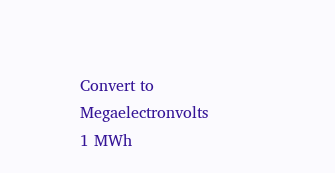Convert to Megaelectronvolts
1 MWh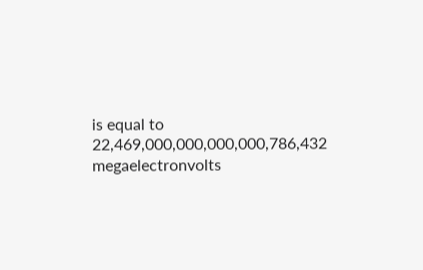is equal to 22,469,000,000,000,000,786,432 megaelectronvolts